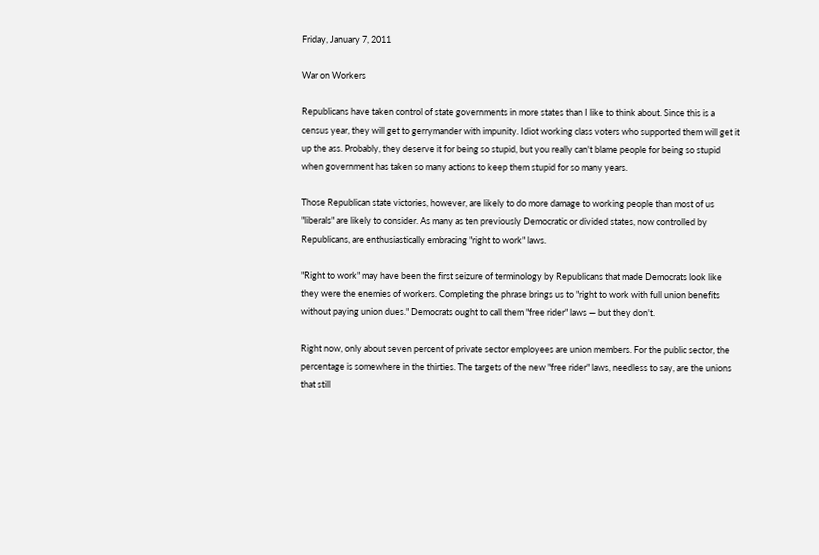Friday, January 7, 2011

War on Workers

Republicans have taken control of state governments in more states than I like to think about. Since this is a census year, they will get to gerrymander with impunity. Idiot working class voters who supported them will get it up the ass. Probably, they deserve it for being so stupid, but you really can't blame people for being so stupid when government has taken so many actions to keep them stupid for so many years.

Those Republican state victories, however, are likely to do more damage to working people than most of us "liberals" are likely to consider. As many as ten previously Democratic or divided states, now controlled by Republicans, are enthusiastically embracing "right to work" laws.

"Right to work" may have been the first seizure of terminology by Republicans that made Democrats look like they were the enemies of workers. Completing the phrase brings us to "right to work with full union benefits without paying union dues." Democrats ought to call them "free rider" laws — but they don't.

Right now, only about seven percent of private sector employees are union members. For the public sector, the percentage is somewhere in the thirties. The targets of the new "free rider" laws, needless to say, are the unions that still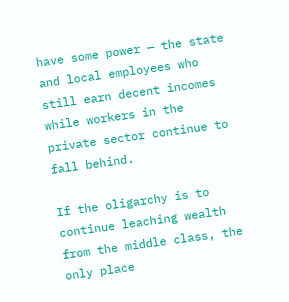have some power — the state and local employees who still earn decent incomes while workers in the private sector continue to fall behind.

If the oligarchy is to continue leaching wealth from the middle class, the only place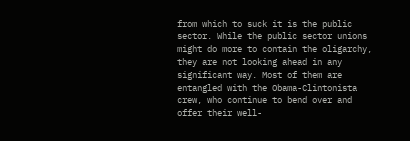from which to suck it is the public sector. While the public sector unions might do more to contain the oligarchy, they are not looking ahead in any significant way. Most of them are entangled with the Obama-Clintonista crew, who continue to bend over and offer their well-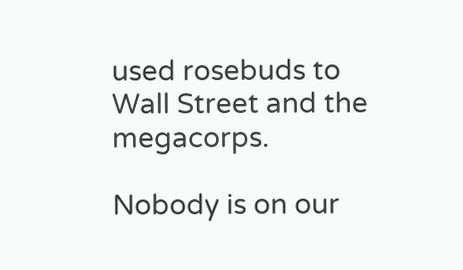used rosebuds to Wall Street and the megacorps.

Nobody is on our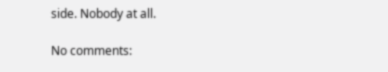side. Nobody at all.

No comments: